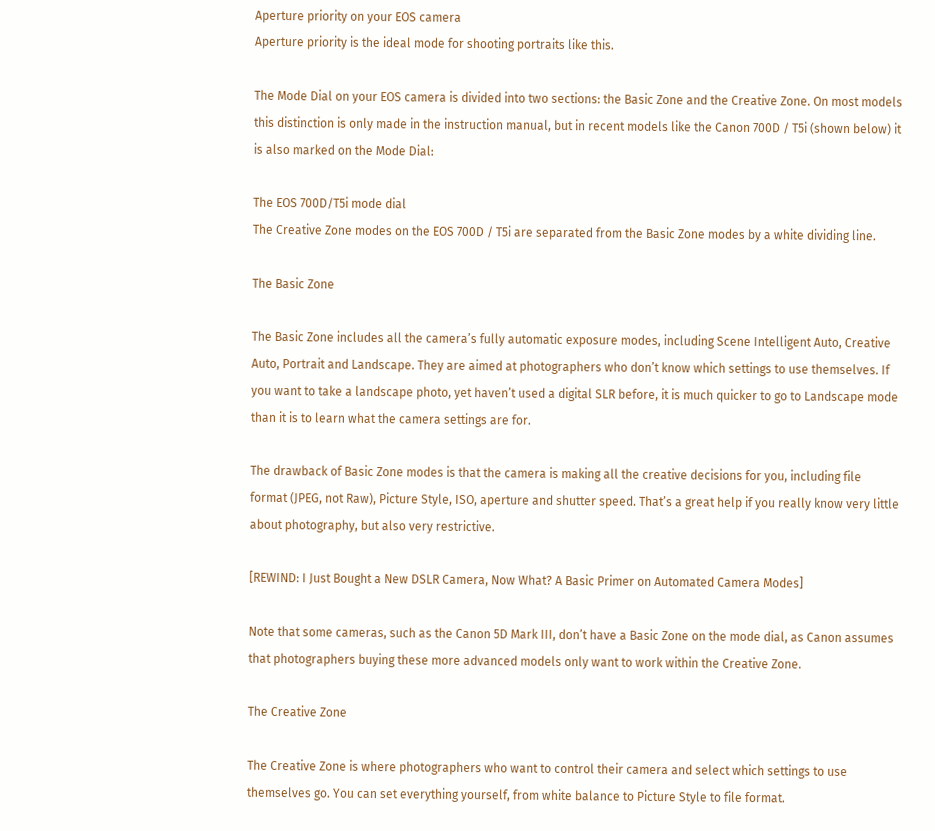Aperture priority on your EOS camera
Aperture priority is the ideal mode for shooting portraits like this.

The Mode Dial on your EOS camera is divided into two sections: the Basic Zone and the Creative Zone. On most models this distinction is only made in the instruction manual, but in recent models like the Canon 700D / T5i (shown below) it is also marked on the Mode Dial:

The EOS 700D/T5i mode dial
The Creative Zone modes on the EOS 700D / T5i are separated from the Basic Zone modes by a white dividing line.

The Basic Zone

The Basic Zone includes all the camera’s fully automatic exposure modes, including Scene Intelligent Auto, Creative Auto, Portrait and Landscape. They are aimed at photographers who don’t know which settings to use themselves. If you want to take a landscape photo, yet haven’t used a digital SLR before, it is much quicker to go to Landscape mode than it is to learn what the camera settings are for.

The drawback of Basic Zone modes is that the camera is making all the creative decisions for you, including file format (JPEG, not Raw), Picture Style, ISO, aperture and shutter speed. That’s a great help if you really know very little about photography, but also very restrictive.

[REWIND: I Just Bought a New DSLR Camera, Now What? A Basic Primer on Automated Camera Modes]

Note that some cameras, such as the Canon 5D Mark III, don’t have a Basic Zone on the mode dial, as Canon assumes that photographers buying these more advanced models only want to work within the Creative Zone.

The Creative Zone

The Creative Zone is where photographers who want to control their camera and select which settings to use themselves go. You can set everything yourself, from white balance to Picture Style to file format.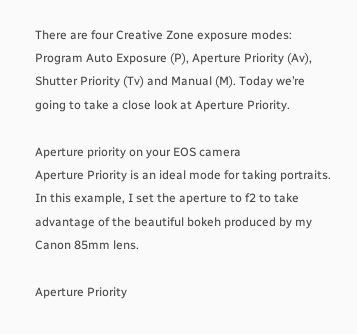There are four Creative Zone exposure modes: Program Auto Exposure (P), Aperture Priority (Av), Shutter Priority (Tv) and Manual (M). Today we’re going to take a close look at Aperture Priority.

Aperture priority on your EOS camera
Aperture Priority is an ideal mode for taking portraits. In this example, I set the aperture to f2 to take advantage of the beautiful bokeh produced by my Canon 85mm lens.

Aperture Priority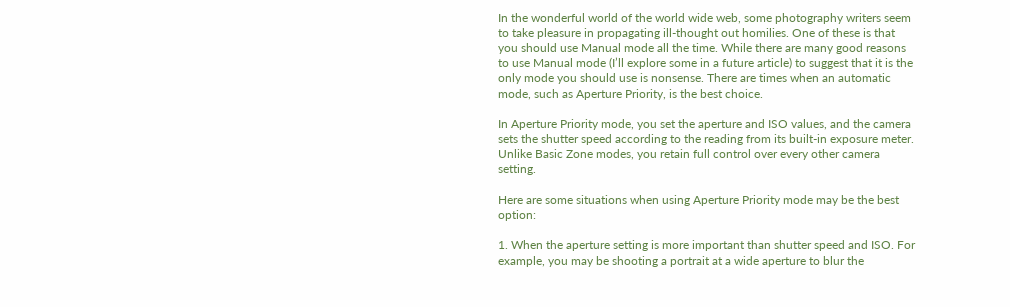In the wonderful world of the world wide web, some photography writers seem to take pleasure in propagating ill-thought out homilies. One of these is that you should use Manual mode all the time. While there are many good reasons to use Manual mode (I’ll explore some in a future article) to suggest that it is the only mode you should use is nonsense. There are times when an automatic mode, such as Aperture Priority, is the best choice.

In Aperture Priority mode, you set the aperture and ISO values, and the camera sets the shutter speed according to the reading from its built-in exposure meter. Unlike Basic Zone modes, you retain full control over every other camera setting.

Here are some situations when using Aperture Priority mode may be the best option:

1. When the aperture setting is more important than shutter speed and ISO. For example, you may be shooting a portrait at a wide aperture to blur the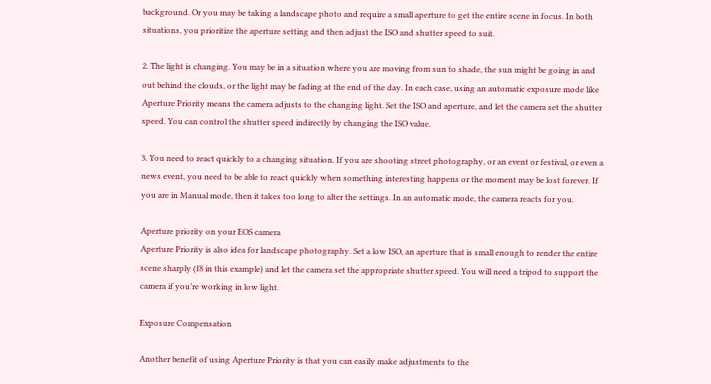background. Or you may be taking a landscape photo and require a small aperture to get the entire scene in focus. In both situations, you prioritize the aperture setting and then adjust the ISO and shutter speed to suit.

2. The light is changing. You may be in a situation where you are moving from sun to shade, the sun might be going in and out behind the clouds, or the light may be fading at the end of the day. In each case, using an automatic exposure mode like Aperture Priority means the camera adjusts to the changing light. Set the ISO and aperture, and let the camera set the shutter speed. You can control the shutter speed indirectly by changing the ISO value.

3. You need to react quickly to a changing situation. If you are shooting street photography, or an event or festival, or even a news event, you need to be able to react quickly when something interesting happens or the moment may be lost forever. If you are in Manual mode, then it takes too long to alter the settings. In an automatic mode, the camera reacts for you.

Aperture priority on your EOS camera
Aperture Priority is also idea for landscape photography. Set a low ISO, an aperture that is small enough to render the entire scene sharply (f8 in this example) and let the camera set the appropriate shutter speed. You will need a tripod to support the camera if you’re working in low light.

Exposure Compensation

Another benefit of using Aperture Priority is that you can easily make adjustments to the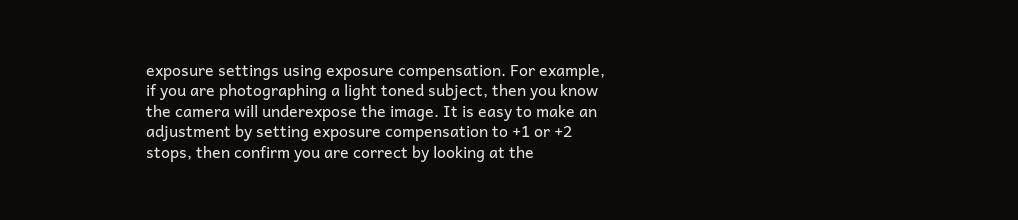exposure settings using exposure compensation. For example, if you are photographing a light toned subject, then you know the camera will underexpose the image. It is easy to make an adjustment by setting exposure compensation to +1 or +2 stops, then confirm you are correct by looking at the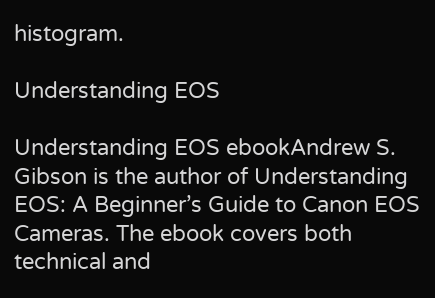histogram.

Understanding EOS

Understanding EOS ebookAndrew S. Gibson is the author of Understanding EOS: A Beginner’s Guide to Canon EOS Cameras. The ebook covers both technical and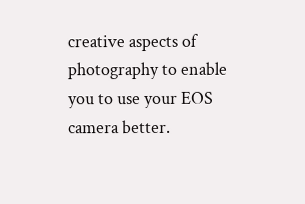creative aspects of photography to enable you to use your EOS camera better.